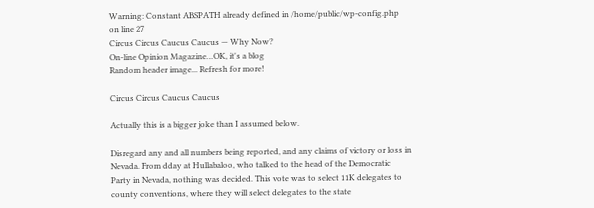Warning: Constant ABSPATH already defined in /home/public/wp-config.php on line 27
Circus Circus Caucus Caucus — Why Now?
On-line Opinion Magazine…OK, it's a blog
Random header image... Refresh for more!

Circus Circus Caucus Caucus

Actually this is a bigger joke than I assumed below.

Disregard any and all numbers being reported, and any claims of victory or loss in Nevada. From dday at Hullabaloo, who talked to the head of the Democratic Party in Nevada, nothing was decided. This vote was to select 11K delegates to county conventions, where they will select delegates to the state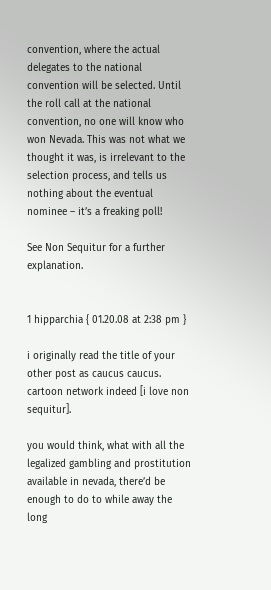convention, where the actual delegates to the national convention will be selected. Until the roll call at the national convention, no one will know who won Nevada. This was not what we thought it was, is irrelevant to the selection process, and tells us nothing about the eventual nominee – it’s a freaking poll!

See Non Sequitur for a further explanation.


1 hipparchia { 01.20.08 at 2:38 pm }

i originally read the title of your other post as caucus caucus. cartoon network indeed [i love non sequitur].

you would think, what with all the legalized gambling and prostitution available in nevada, there’d be enough to do to while away the long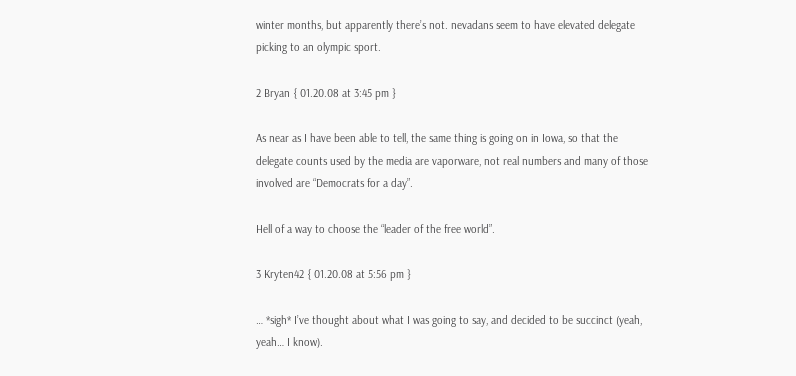winter months, but apparently there’s not. nevadans seem to have elevated delegate picking to an olympic sport.

2 Bryan { 01.20.08 at 3:45 pm }

As near as I have been able to tell, the same thing is going on in Iowa, so that the delegate counts used by the media are vaporware, not real numbers and many of those involved are “Democrats for a day”.

Hell of a way to choose the “leader of the free world”.

3 Kryten42 { 01.20.08 at 5:56 pm }

… *sigh* I’ve thought about what I was going to say, and decided to be succinct (yeah, yeah… I know).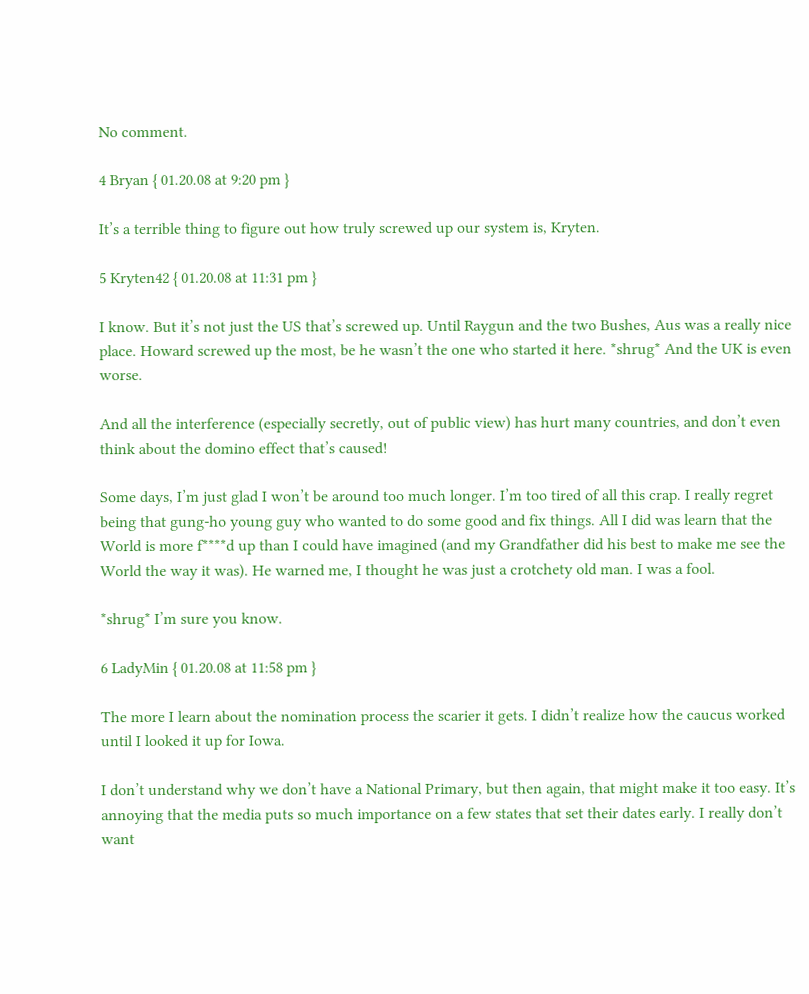No comment.

4 Bryan { 01.20.08 at 9:20 pm }

It’s a terrible thing to figure out how truly screwed up our system is, Kryten.

5 Kryten42 { 01.20.08 at 11:31 pm }

I know. But it’s not just the US that’s screwed up. Until Raygun and the two Bushes, Aus was a really nice place. Howard screwed up the most, be he wasn’t the one who started it here. *shrug* And the UK is even worse.

And all the interference (especially secretly, out of public view) has hurt many countries, and don’t even think about the domino effect that’s caused!

Some days, I’m just glad I won’t be around too much longer. I’m too tired of all this crap. I really regret being that gung-ho young guy who wanted to do some good and fix things. All I did was learn that the World is more f****d up than I could have imagined (and my Grandfather did his best to make me see the World the way it was). He warned me, I thought he was just a crotchety old man. I was a fool.

*shrug* I’m sure you know.

6 LadyMin { 01.20.08 at 11:58 pm }

The more I learn about the nomination process the scarier it gets. I didn’t realize how the caucus worked until I looked it up for Iowa.

I don’t understand why we don’t have a National Primary, but then again, that might make it too easy. It’s annoying that the media puts so much importance on a few states that set their dates early. I really don’t want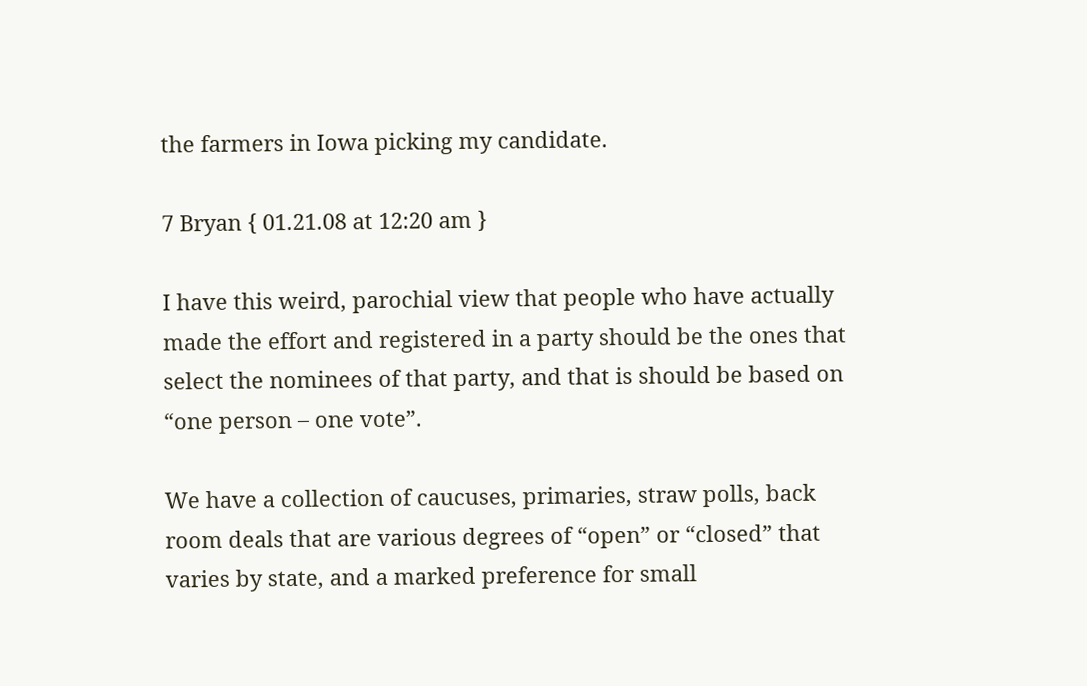the farmers in Iowa picking my candidate.

7 Bryan { 01.21.08 at 12:20 am }

I have this weird, parochial view that people who have actually made the effort and registered in a party should be the ones that select the nominees of that party, and that is should be based on “one person – one vote”.

We have a collection of caucuses, primaries, straw polls, back room deals that are various degrees of “open” or “closed” that varies by state, and a marked preference for small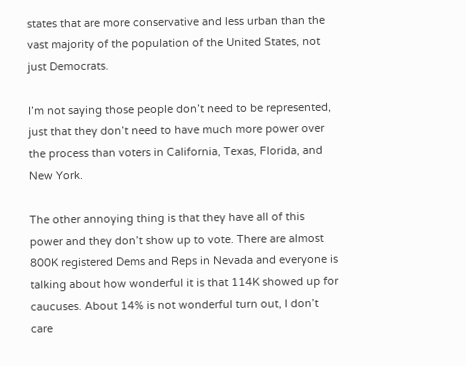states that are more conservative and less urban than the vast majority of the population of the United States, not just Democrats.

I’m not saying those people don’t need to be represented, just that they don’t need to have much more power over the process than voters in California, Texas, Florida, and New York.

The other annoying thing is that they have all of this power and they don’t show up to vote. There are almost 800K registered Dems and Reps in Nevada and everyone is talking about how wonderful it is that 114K showed up for caucuses. About 14% is not wonderful turn out, I don’t care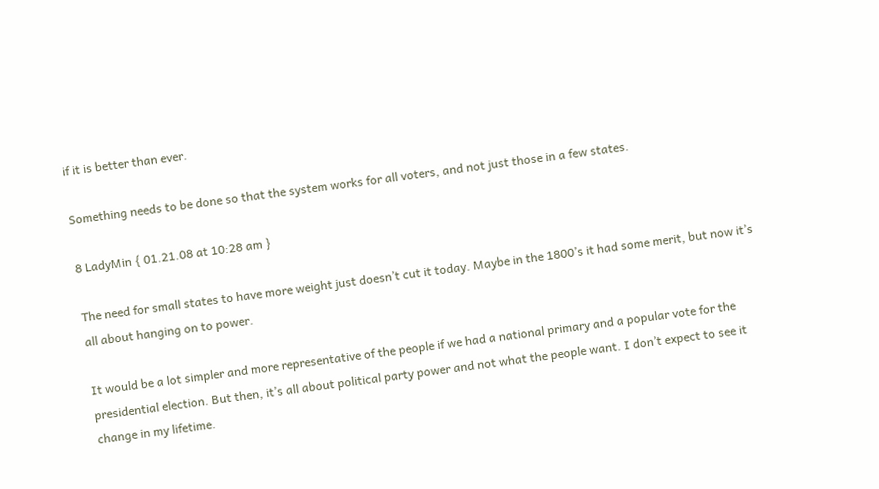if it is better than ever.

Something needs to be done so that the system works for all voters, and not just those in a few states.

8 LadyMin { 01.21.08 at 10:28 am }

The need for small states to have more weight just doesn’t cut it today. Maybe in the 1800’s it had some merit, but now it’s all about hanging on to power.

It would be a lot simpler and more representative of the people if we had a national primary and a popular vote for the presidential election. But then, it’s all about political party power and not what the people want. I don’t expect to see it change in my lifetime.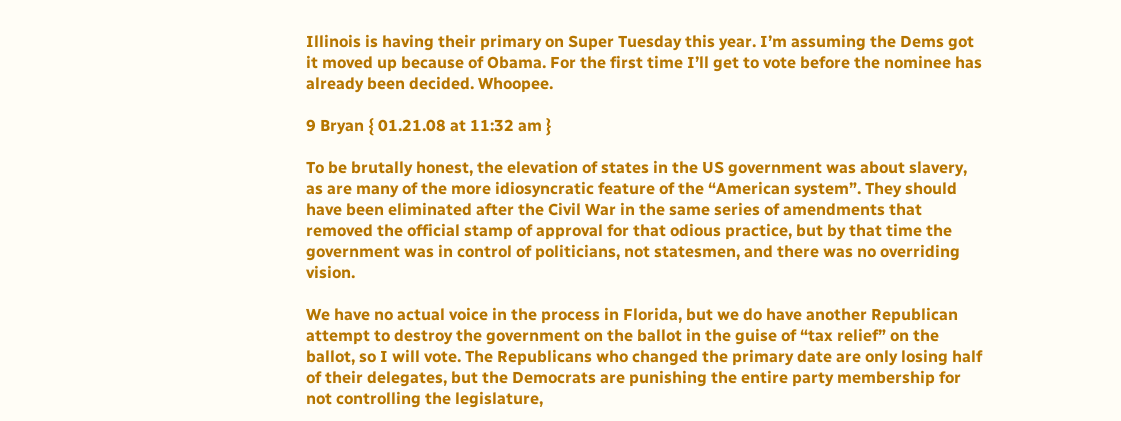Illinois is having their primary on Super Tuesday this year. I’m assuming the Dems got it moved up because of Obama. For the first time I’ll get to vote before the nominee has already been decided. Whoopee.

9 Bryan { 01.21.08 at 11:32 am }

To be brutally honest, the elevation of states in the US government was about slavery, as are many of the more idiosyncratic feature of the “American system”. They should have been eliminated after the Civil War in the same series of amendments that removed the official stamp of approval for that odious practice, but by that time the government was in control of politicians, not statesmen, and there was no overriding vision.

We have no actual voice in the process in Florida, but we do have another Republican attempt to destroy the government on the ballot in the guise of “tax relief” on the ballot, so I will vote. The Republicans who changed the primary date are only losing half of their delegates, but the Democrats are punishing the entire party membership for not controlling the legislature,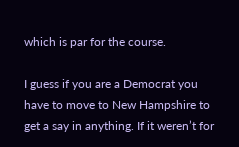which is par for the course.

I guess if you are a Democrat you have to move to New Hampshire to get a say in anything. If it weren’t for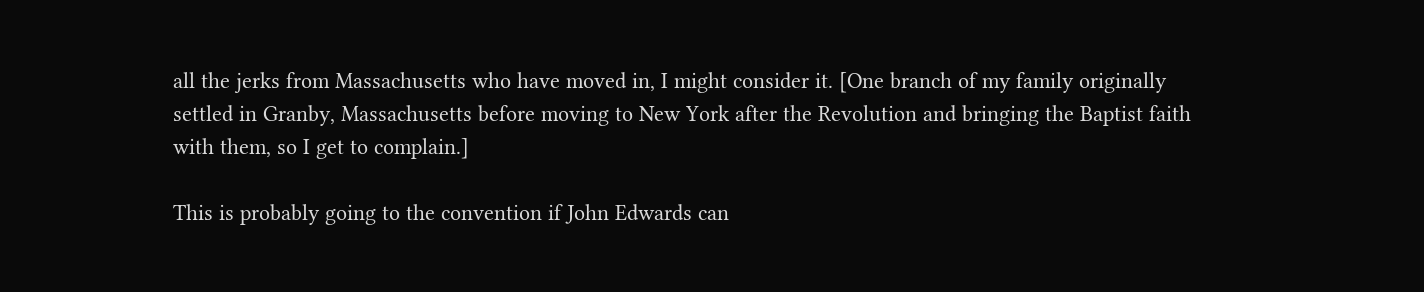all the jerks from Massachusetts who have moved in, I might consider it. [One branch of my family originally settled in Granby, Massachusetts before moving to New York after the Revolution and bringing the Baptist faith with them, so I get to complain.]

This is probably going to the convention if John Edwards can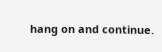hang on and continue.